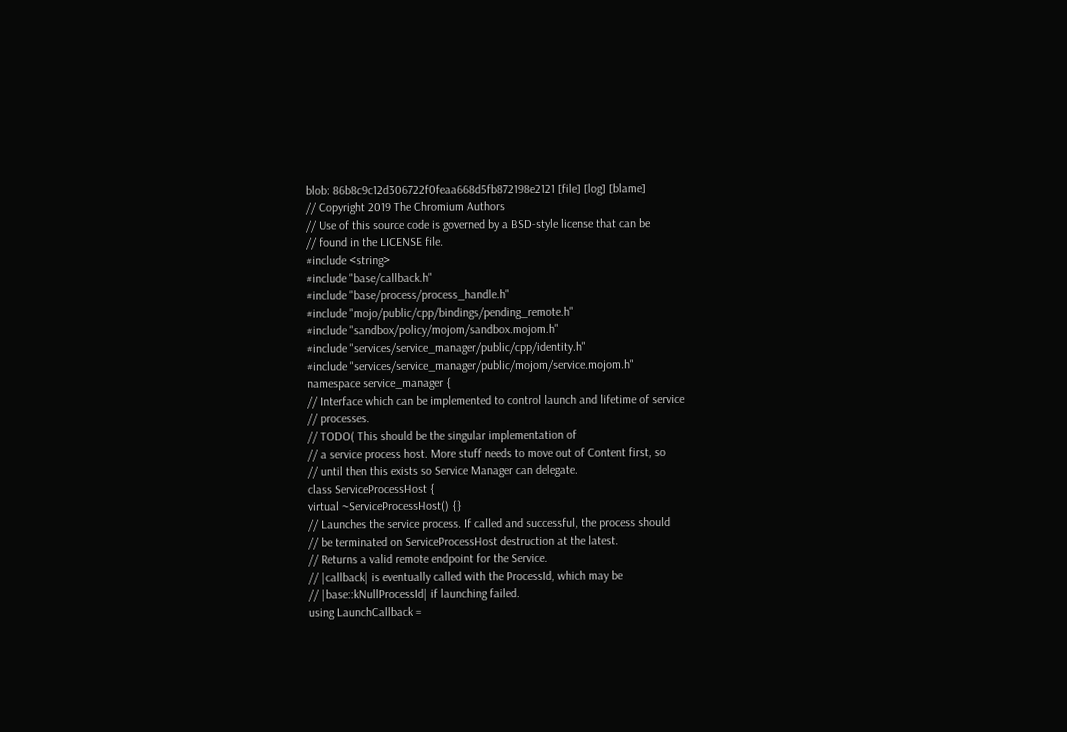blob: 86b8c9c12d306722f0feaa668d5fb872198e2121 [file] [log] [blame]
// Copyright 2019 The Chromium Authors
// Use of this source code is governed by a BSD-style license that can be
// found in the LICENSE file.
#include <string>
#include "base/callback.h"
#include "base/process/process_handle.h"
#include "mojo/public/cpp/bindings/pending_remote.h"
#include "sandbox/policy/mojom/sandbox.mojom.h"
#include "services/service_manager/public/cpp/identity.h"
#include "services/service_manager/public/mojom/service.mojom.h"
namespace service_manager {
// Interface which can be implemented to control launch and lifetime of service
// processes.
// TODO( This should be the singular implementation of
// a service process host. More stuff needs to move out of Content first, so
// until then this exists so Service Manager can delegate.
class ServiceProcessHost {
virtual ~ServiceProcessHost() {}
// Launches the service process. If called and successful, the process should
// be terminated on ServiceProcessHost destruction at the latest.
// Returns a valid remote endpoint for the Service.
// |callback| is eventually called with the ProcessId, which may be
// |base::kNullProcessId| if launching failed.
using LaunchCallback =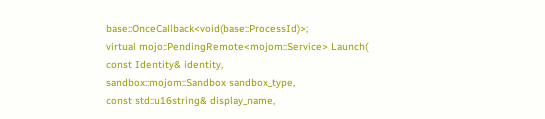base::OnceCallback<void(base::ProcessId)>;
virtual mojo::PendingRemote<mojom::Service> Launch(
const Identity& identity,
sandbox::mojom::Sandbox sandbox_type,
const std::u16string& display_name,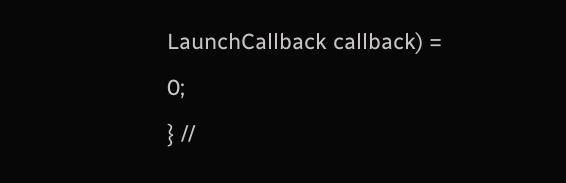LaunchCallback callback) = 0;
} //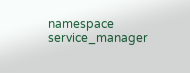namespace service_manager